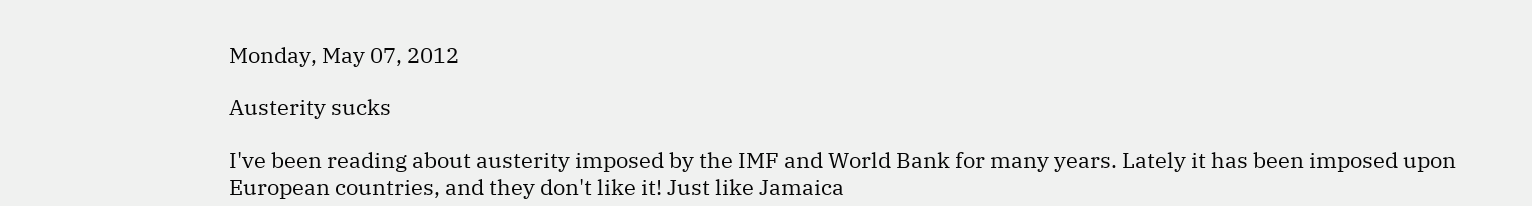Monday, May 07, 2012

Austerity sucks

I've been reading about austerity imposed by the IMF and World Bank for many years. Lately it has been imposed upon European countries, and they don't like it! Just like Jamaica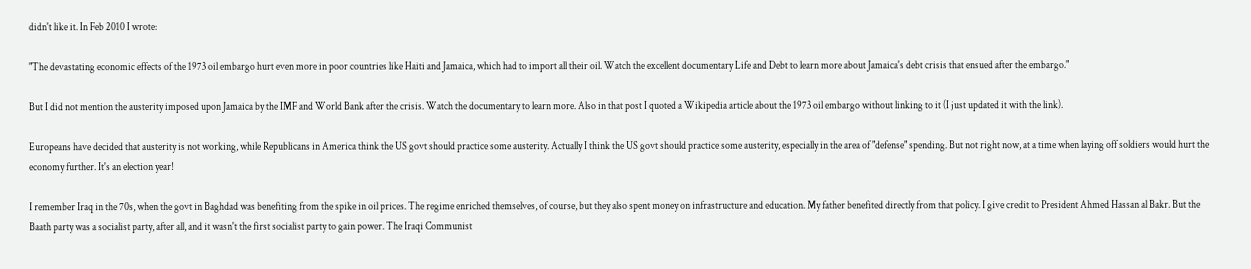didn't like it. In Feb 2010 I wrote:

"The devastating economic effects of the 1973 oil embargo hurt even more in poor countries like Haiti and Jamaica, which had to import all their oil. Watch the excellent documentary Life and Debt to learn more about Jamaica's debt crisis that ensued after the embargo."

But I did not mention the austerity imposed upon Jamaica by the IMF and World Bank after the crisis. Watch the documentary to learn more. Also in that post I quoted a Wikipedia article about the 1973 oil embargo without linking to it (I just updated it with the link).

Europeans have decided that austerity is not working, while Republicans in America think the US govt should practice some austerity. Actually I think the US govt should practice some austerity, especially in the area of "defense" spending. But not right now, at a time when laying off soldiers would hurt the economy further. It's an election year!

I remember Iraq in the 70s, when the govt in Baghdad was benefiting from the spike in oil prices. The regime enriched themselves, of course, but they also spent money on infrastructure and education. My father benefited directly from that policy. I give credit to President Ahmed Hassan al Bakr. But the Baath party was a socialist party, after all, and it wasn't the first socialist party to gain power. The Iraqi Communist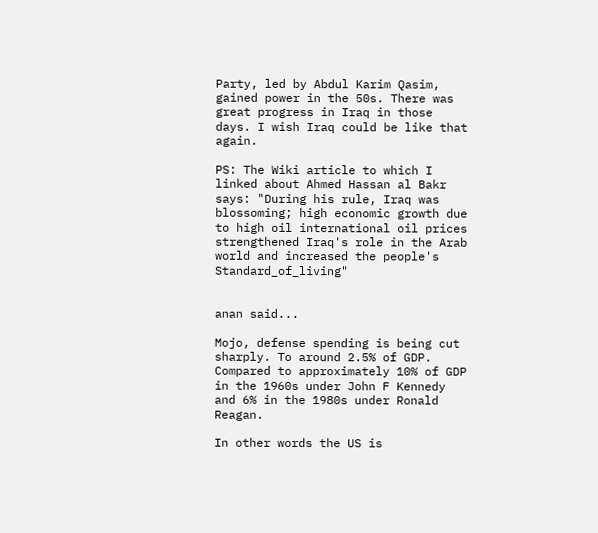Party, led by Abdul Karim Qasim, gained power in the 50s. There was great progress in Iraq in those days. I wish Iraq could be like that again.

PS: The Wiki article to which I linked about Ahmed Hassan al Bakr says: "During his rule, Iraq was blossoming; high economic growth due to high oil international oil prices strengthened Iraq's role in the Arab world and increased the people's Standard_of_living"


anan said...

Mojo, defense spending is being cut sharply. To around 2.5% of GDP. Compared to approximately 10% of GDP in the 1960s under John F Kennedy and 6% in the 1980s under Ronald Reagan.

In other words the US is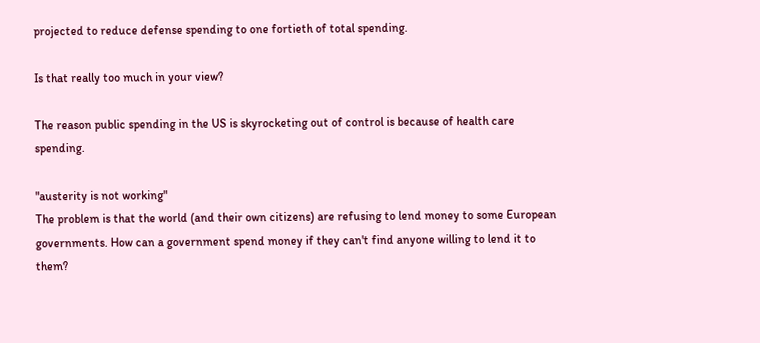projected to reduce defense spending to one fortieth of total spending.

Is that really too much in your view?

The reason public spending in the US is skyrocketing out of control is because of health care spending.

"austerity is not working"
The problem is that the world (and their own citizens) are refusing to lend money to some European governments. How can a government spend money if they can't find anyone willing to lend it to them?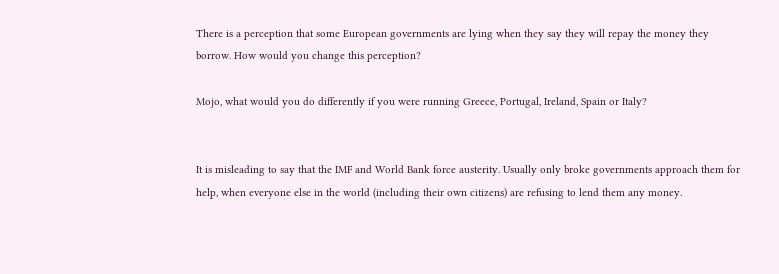There is a perception that some European governments are lying when they say they will repay the money they borrow. How would you change this perception?

Mojo, what would you do differently if you were running Greece, Portugal, Ireland, Spain or Italy?


It is misleading to say that the IMF and World Bank force austerity. Usually only broke governments approach them for help, when everyone else in the world (including their own citizens) are refusing to lend them any money.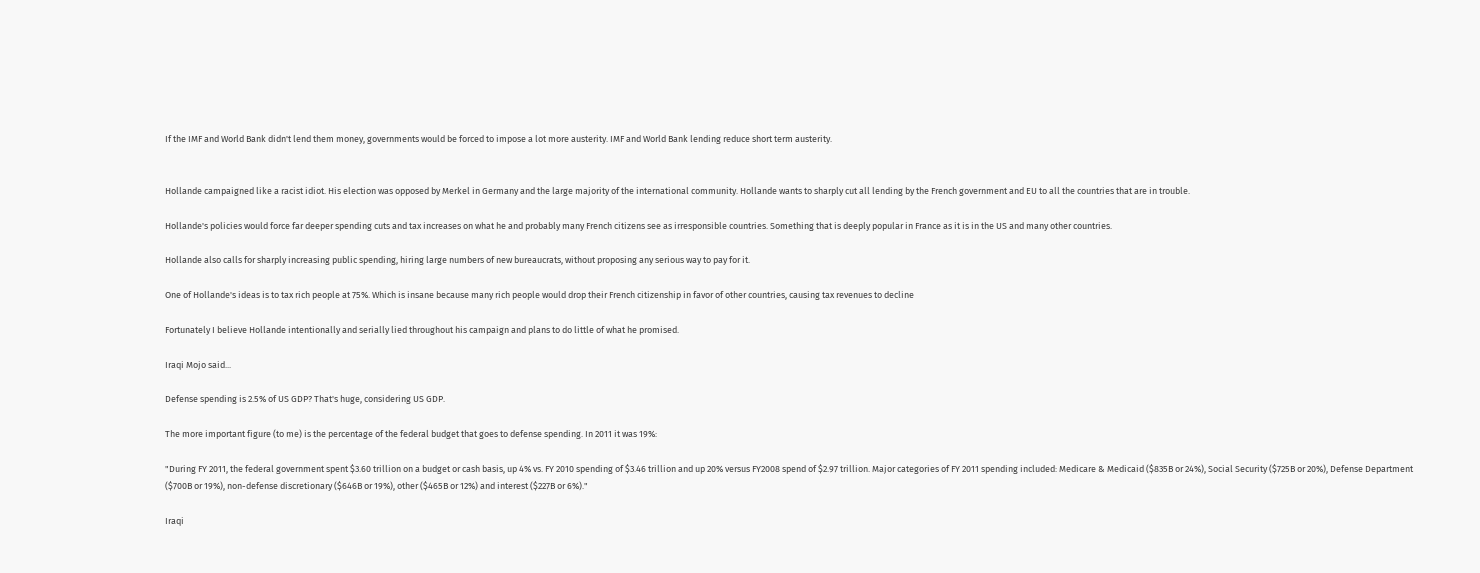If the IMF and World Bank didn't lend them money, governments would be forced to impose a lot more austerity. IMF and World Bank lending reduce short term austerity.


Hollande campaigned like a racist idiot. His election was opposed by Merkel in Germany and the large majority of the international community. Hollande wants to sharply cut all lending by the French government and EU to all the countries that are in trouble.

Hollande's policies would force far deeper spending cuts and tax increases on what he and probably many French citizens see as irresponsible countries. Something that is deeply popular in France as it is in the US and many other countries.

Hollande also calls for sharply increasing public spending, hiring large numbers of new bureaucrats, without proposing any serious way to pay for it.

One of Hollande's ideas is to tax rich people at 75%. Which is insane because many rich people would drop their French citizenship in favor of other countries, causing tax revenues to decline

Fortunately I believe Hollande intentionally and serially lied throughout his campaign and plans to do little of what he promised.

Iraqi Mojo said...

Defense spending is 2.5% of US GDP? That's huge, considering US GDP.

The more important figure (to me) is the percentage of the federal budget that goes to defense spending. In 2011 it was 19%:

"During FY 2011, the federal government spent $3.60 trillion on a budget or cash basis, up 4% vs. FY 2010 spending of $3.46 trillion and up 20% versus FY2008 spend of $2.97 trillion. Major categories of FY 2011 spending included: Medicare & Medicaid ($835B or 24%), Social Security ($725B or 20%), Defense Department ($700B or 19%), non-defense discretionary ($646B or 19%), other ($465B or 12%) and interest ($227B or 6%)."

Iraqi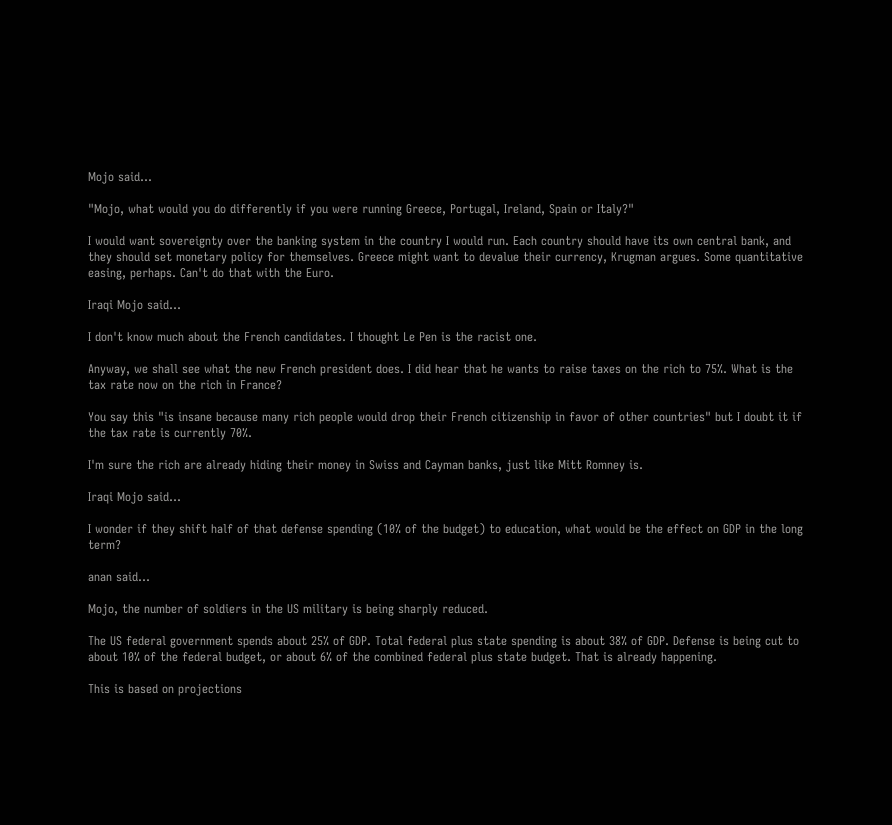Mojo said...

"Mojo, what would you do differently if you were running Greece, Portugal, Ireland, Spain or Italy?"

I would want sovereignty over the banking system in the country I would run. Each country should have its own central bank, and they should set monetary policy for themselves. Greece might want to devalue their currency, Krugman argues. Some quantitative easing, perhaps. Can't do that with the Euro.

Iraqi Mojo said...

I don't know much about the French candidates. I thought Le Pen is the racist one.

Anyway, we shall see what the new French president does. I did hear that he wants to raise taxes on the rich to 75%. What is the tax rate now on the rich in France?

You say this "is insane because many rich people would drop their French citizenship in favor of other countries" but I doubt it if the tax rate is currently 70%.

I'm sure the rich are already hiding their money in Swiss and Cayman banks, just like Mitt Romney is.

Iraqi Mojo said...

I wonder if they shift half of that defense spending (10% of the budget) to education, what would be the effect on GDP in the long term?

anan said...

Mojo, the number of soldiers in the US military is being sharply reduced.

The US federal government spends about 25% of GDP. Total federal plus state spending is about 38% of GDP. Defense is being cut to about 10% of the federal budget, or about 6% of the combined federal plus state budget. That is already happening.

This is based on projections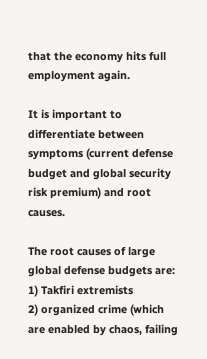that the economy hits full employment again.

It is important to differentiate between symptoms (current defense budget and global security risk premium) and root causes.

The root causes of large global defense budgets are:
1) Takfiri extremists
2) organized crime (which are enabled by chaos, failing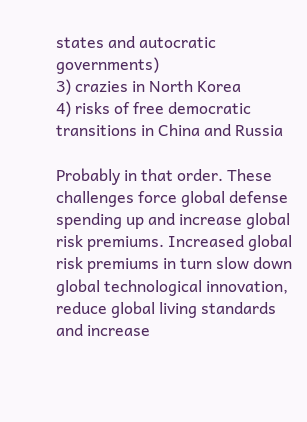states and autocratic governments)
3) crazies in North Korea
4) risks of free democratic transitions in China and Russia

Probably in that order. These challenges force global defense spending up and increase global risk premiums. Increased global risk premiums in turn slow down global technological innovation, reduce global living standards and increase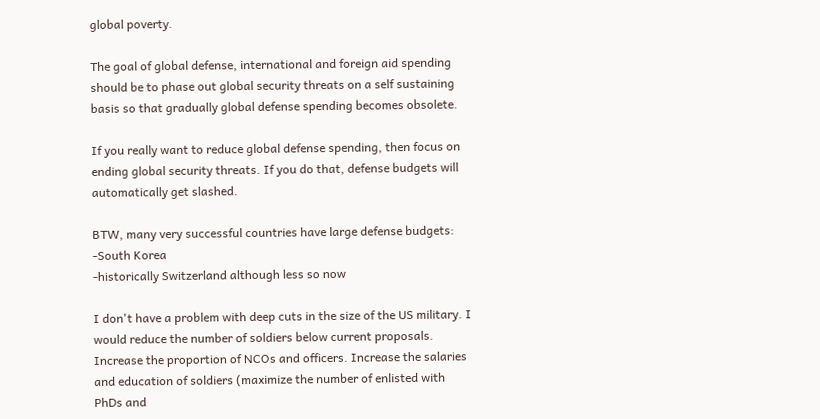global poverty.

The goal of global defense, international and foreign aid spending should be to phase out global security threats on a self sustaining basis so that gradually global defense spending becomes obsolete.

If you really want to reduce global defense spending, then focus on ending global security threats. If you do that, defense budgets will automatically get slashed.

BTW, many very successful countries have large defense budgets:
-South Korea
-historically Switzerland although less so now

I don't have a problem with deep cuts in the size of the US military. I would reduce the number of soldiers below current proposals. Increase the proportion of NCOs and officers. Increase the salaries and education of soldiers (maximize the number of enlisted with PhDs and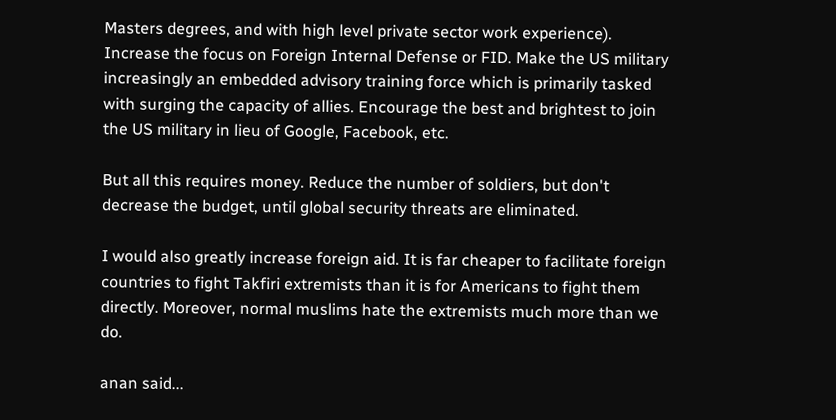Masters degrees, and with high level private sector work experience). Increase the focus on Foreign Internal Defense or FID. Make the US military increasingly an embedded advisory training force which is primarily tasked with surging the capacity of allies. Encourage the best and brightest to join the US military in lieu of Google, Facebook, etc.

But all this requires money. Reduce the number of soldiers, but don't decrease the budget, until global security threats are eliminated.

I would also greatly increase foreign aid. It is far cheaper to facilitate foreign countries to fight Takfiri extremists than it is for Americans to fight them directly. Moreover, normal muslims hate the extremists much more than we do.

anan said...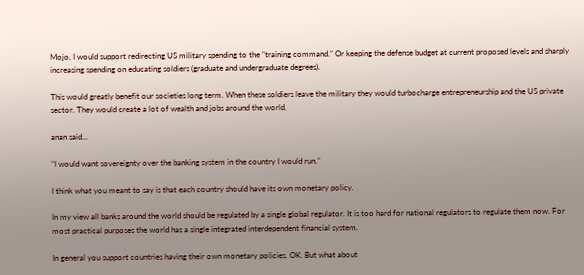Mojo, I would support redirecting US military spending to the "training command." Or keeping the defense budget at current proposed levels and sharply increasing spending on educating soldiers (graduate and undergraduate degrees).

This would greatly benefit our societies long term. When these soldiers leave the military they would turbocharge entrepreneurship and the US private sector. They would create a lot of wealth and jobs around the world.

anan said...

"I would want sovereignty over the banking system in the country I would run."

I think what you meant to say is that each country should have its own monetary policy.

In my view all banks around the world should be regulated by a single global regulator. It is too hard for national regulators to regulate them now. For most practical purposes the world has a single integrated interdependent financial system.

In general you support countries having their own monetary policies. OK. But what about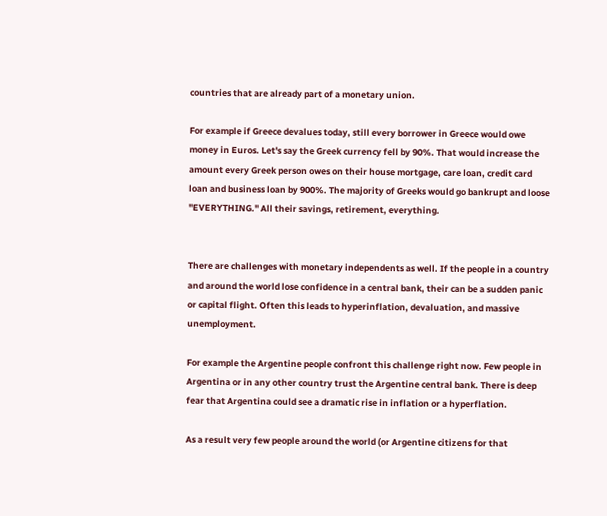countries that are already part of a monetary union.

For example if Greece devalues today, still every borrower in Greece would owe money in Euros. Let's say the Greek currency fell by 90%. That would increase the amount every Greek person owes on their house mortgage, care loan, credit card loan and business loan by 900%. The majority of Greeks would go bankrupt and loose "EVERYTHING." All their savings, retirement, everything.


There are challenges with monetary independents as well. If the people in a country and around the world lose confidence in a central bank, their can be a sudden panic or capital flight. Often this leads to hyperinflation, devaluation, and massive unemployment.

For example the Argentine people confront this challenge right now. Few people in Argentina or in any other country trust the Argentine central bank. There is deep fear that Argentina could see a dramatic rise in inflation or a hyperflation.

As a result very few people around the world (or Argentine citizens for that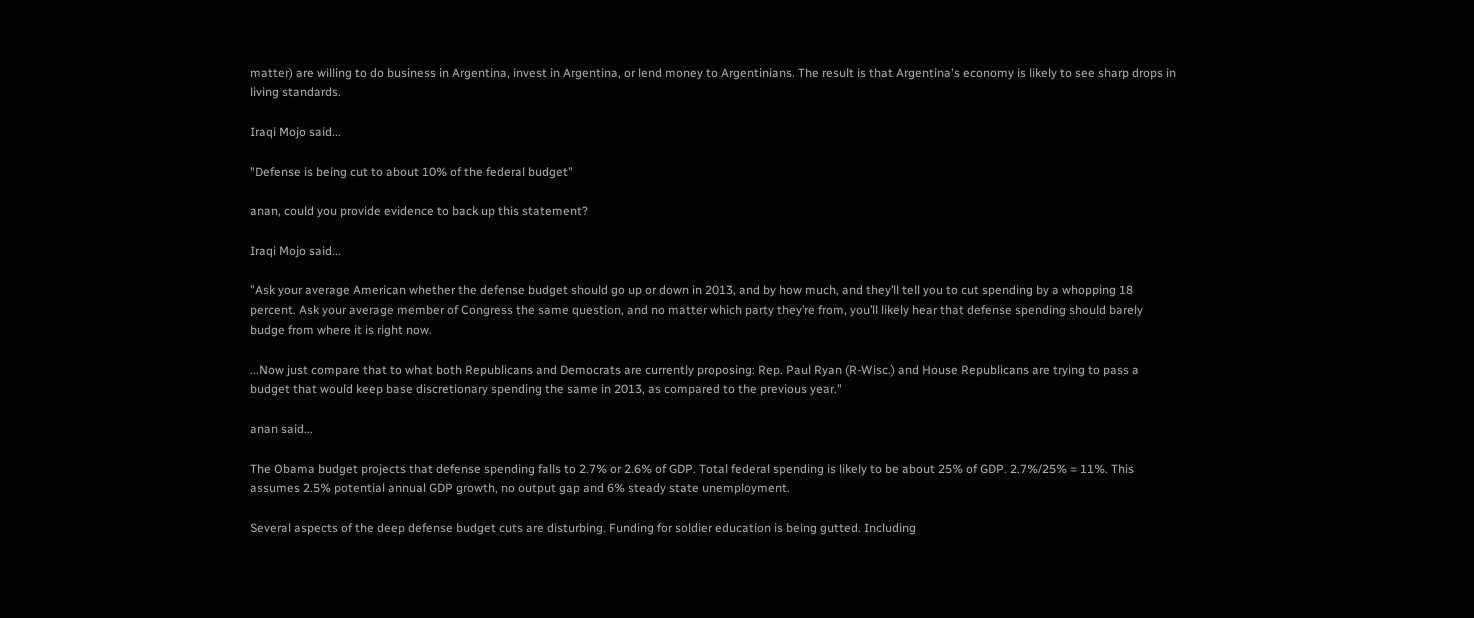matter) are willing to do business in Argentina, invest in Argentina, or lend money to Argentinians. The result is that Argentina's economy is likely to see sharp drops in living standards.

Iraqi Mojo said...

"Defense is being cut to about 10% of the federal budget"

anan, could you provide evidence to back up this statement?

Iraqi Mojo said...

"Ask your average American whether the defense budget should go up or down in 2013, and by how much, and they’ll tell you to cut spending by a whopping 18 percent. Ask your average member of Congress the same question, and no matter which party they’re from, you’ll likely hear that defense spending should barely budge from where it is right now.

...Now just compare that to what both Republicans and Democrats are currently proposing: Rep. Paul Ryan (R-Wisc.) and House Republicans are trying to pass a budget that would keep base discretionary spending the same in 2013, as compared to the previous year."

anan said...

The Obama budget projects that defense spending falls to 2.7% or 2.6% of GDP. Total federal spending is likely to be about 25% of GDP. 2.7%/25% = 11%. This assumes 2.5% potential annual GDP growth, no output gap and 6% steady state unemployment.

Several aspects of the deep defense budget cuts are disturbing. Funding for soldier education is being gutted. Including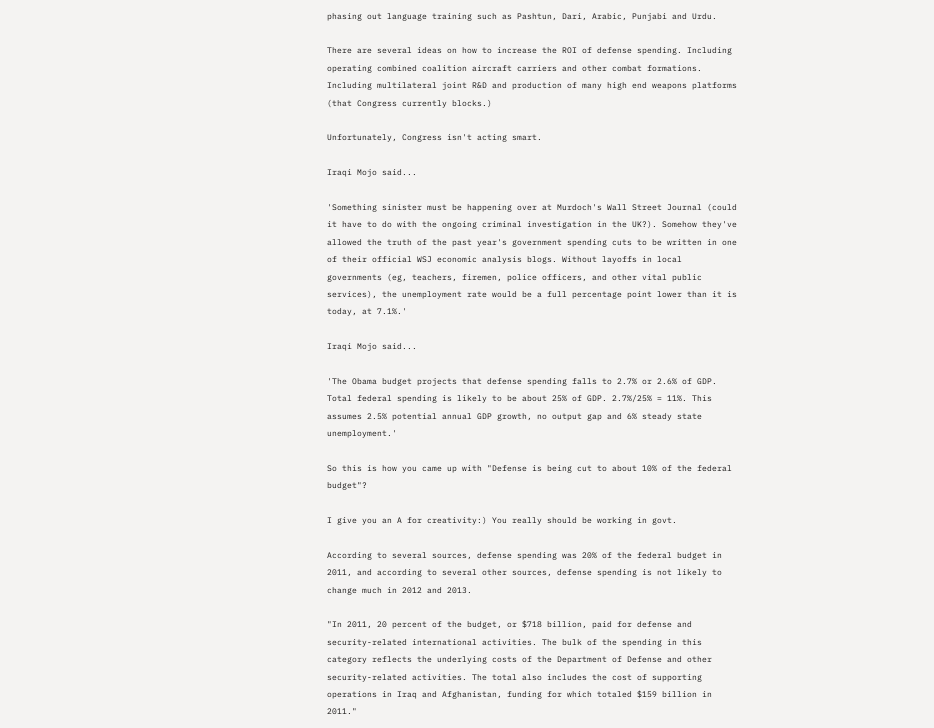phasing out language training such as Pashtun, Dari, Arabic, Punjabi and Urdu.

There are several ideas on how to increase the ROI of defense spending. Including operating combined coalition aircraft carriers and other combat formations. Including multilateral joint R&D and production of many high end weapons platforms (that Congress currently blocks.)

Unfortunately, Congress isn't acting smart.

Iraqi Mojo said...

'Something sinister must be happening over at Murdoch's Wall Street Journal (could it have to do with the ongoing criminal investigation in the UK?). Somehow they've allowed the truth of the past year's government spending cuts to be written in one of their official WSJ economic analysis blogs. Without layoffs in local governments (eg, teachers, firemen, police officers, and other vital public services), the unemployment rate would be a full percentage point lower than it is today, at 7.1%.'

Iraqi Mojo said...

'The Obama budget projects that defense spending falls to 2.7% or 2.6% of GDP. Total federal spending is likely to be about 25% of GDP. 2.7%/25% = 11%. This assumes 2.5% potential annual GDP growth, no output gap and 6% steady state unemployment.'

So this is how you came up with "Defense is being cut to about 10% of the federal budget"?

I give you an A for creativity:) You really should be working in govt.

According to several sources, defense spending was 20% of the federal budget in 2011, and according to several other sources, defense spending is not likely to change much in 2012 and 2013.

"In 2011, 20 percent of the budget, or $718 billion, paid for defense and security-related international activities. The bulk of the spending in this category reflects the underlying costs of the Department of Defense and other security-related activities. The total also includes the cost of supporting operations in Iraq and Afghanistan, funding for which totaled $159 billion in 2011."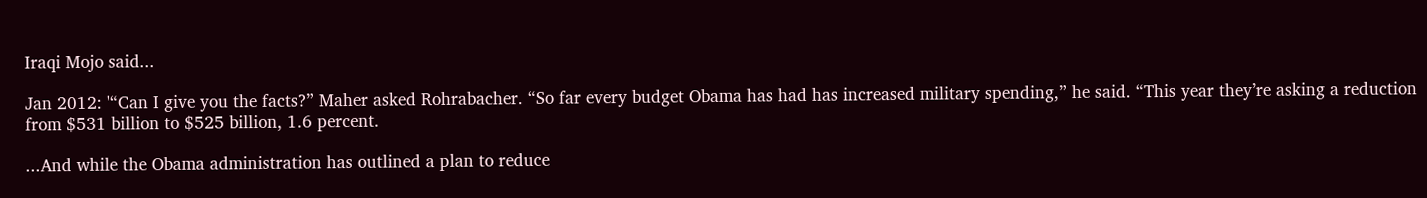Iraqi Mojo said...

Jan 2012: '“Can I give you the facts?” Maher asked Rohrabacher. “So far every budget Obama has had has increased military spending,” he said. “This year they’re asking a reduction from $531 billion to $525 billion, 1.6 percent.

...And while the Obama administration has outlined a plan to reduce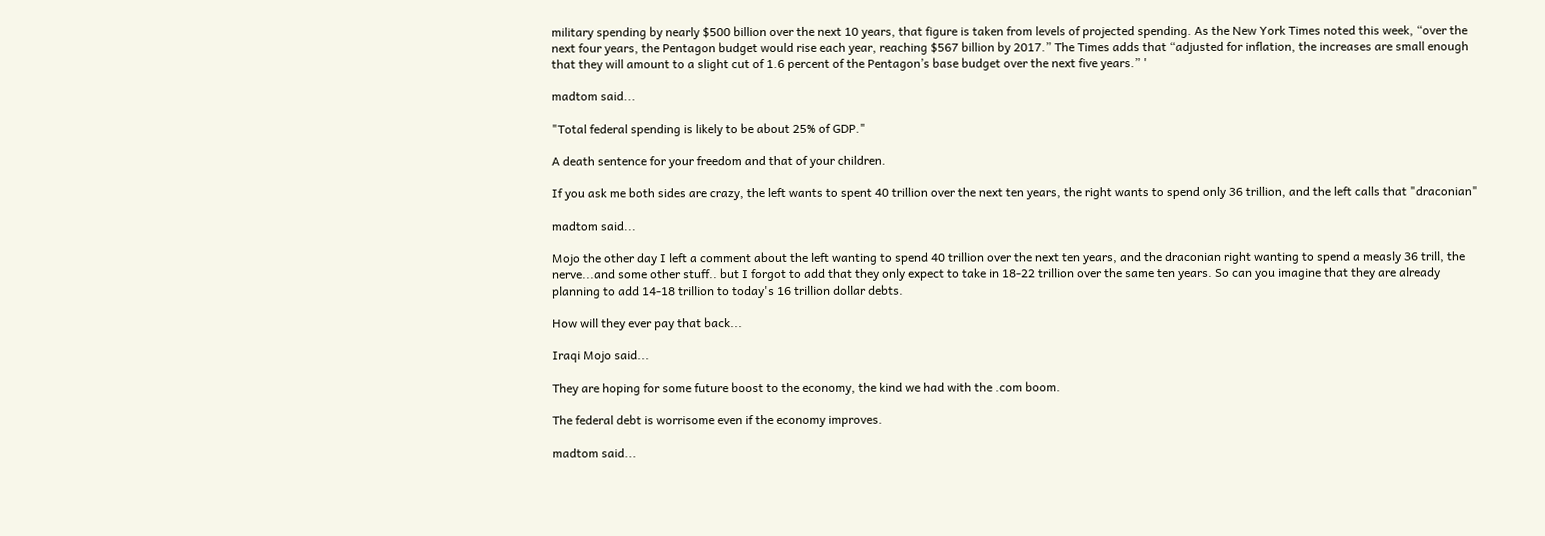military spending by nearly $500 billion over the next 10 years, that figure is taken from levels of projected spending. As the New York Times noted this week, “over the next four years, the Pentagon budget would rise each year, reaching $567 billion by 2017.” The Times adds that “adjusted for inflation, the increases are small enough that they will amount to a slight cut of 1.6 percent of the Pentagon’s base budget over the next five years.” '

madtom said...

"Total federal spending is likely to be about 25% of GDP."

A death sentence for your freedom and that of your children.

If you ask me both sides are crazy, the left wants to spent 40 trillion over the next ten years, the right wants to spend only 36 trillion, and the left calls that "draconian"

madtom said...

Mojo the other day I left a comment about the left wanting to spend 40 trillion over the next ten years, and the draconian right wanting to spend a measly 36 trill, the nerve...and some other stuff.. but I forgot to add that they only expect to take in 18-22 trillion over the same ten years. So can you imagine that they are already planning to add 14-18 trillion to today's 16 trillion dollar debts.

How will they ever pay that back...

Iraqi Mojo said...

They are hoping for some future boost to the economy, the kind we had with the .com boom.

The federal debt is worrisome even if the economy improves.

madtom said...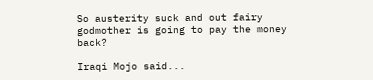So austerity suck and out fairy godmother is going to pay the money back?

Iraqi Mojo said...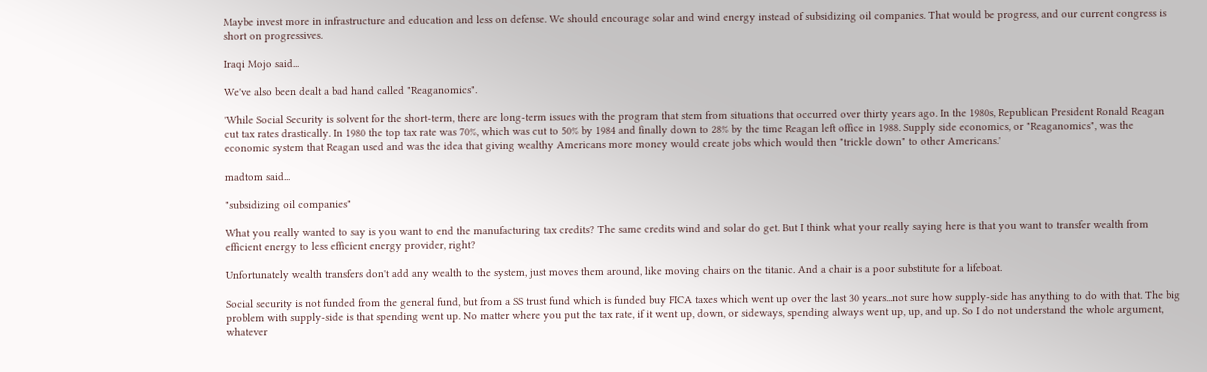Maybe invest more in infrastructure and education and less on defense. We should encourage solar and wind energy instead of subsidizing oil companies. That would be progress, and our current congress is short on progressives.

Iraqi Mojo said...

We've also been dealt a bad hand called "Reaganomics".

'While Social Security is solvent for the short-term, there are long-term issues with the program that stem from situations that occurred over thirty years ago. In the 1980s, Republican President Ronald Reagan cut tax rates drastically. In 1980 the top tax rate was 70%, which was cut to 50% by 1984 and finally down to 28% by the time Reagan left office in 1988. Supply side economics, or "Reaganomics", was the economic system that Reagan used and was the idea that giving wealthy Americans more money would create jobs which would then "trickle down" to other Americans.'

madtom said...

"subsidizing oil companies"

What you really wanted to say is you want to end the manufacturing tax credits? The same credits wind and solar do get. But I think what your really saying here is that you want to transfer wealth from efficient energy to less efficient energy provider, right?

Unfortunately wealth transfers don't add any wealth to the system, just moves them around, like moving chairs on the titanic. And a chair is a poor substitute for a lifeboat.

Social security is not funded from the general fund, but from a SS trust fund which is funded buy FICA taxes which went up over the last 30 years...not sure how supply-side has anything to do with that. The big problem with supply-side is that spending went up. No matter where you put the tax rate, if it went up, down, or sideways, spending always went up, up, and up. So I do not understand the whole argument, whatever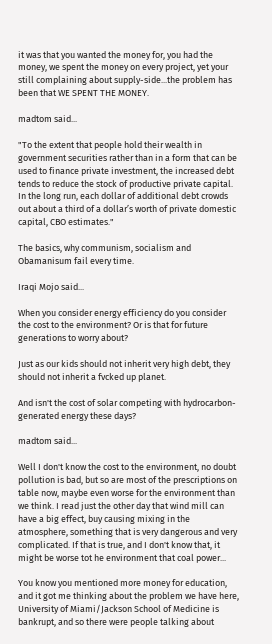it was that you wanted the money for, you had the money, we spent the money on every project, yet your still complaining about supply-side...the problem has been that WE SPENT THE MONEY.

madtom said...

"To the extent that people hold their wealth in government securities rather than in a form that can be used to finance private investment, the increased debt tends to reduce the stock of productive private capital. In the long run, each dollar of additional debt crowds out about a third of a dollar’s worth of private domestic capital, CBO estimates."

The basics, why communism, socialism and Obamanisum fail every time.

Iraqi Mojo said...

When you consider energy efficiency do you consider the cost to the environment? Or is that for future generations to worry about?

Just as our kids should not inherit very high debt, they should not inherit a fvcked up planet.

And isn't the cost of solar competing with hydrocarbon-generated energy these days?

madtom said...

Well I don't know the cost to the environment, no doubt pollution is bad, but so are most of the prescriptions on table now, maybe even worse for the environment than we think. I read just the other day that wind mill can have a big effect, buy causing mixing in the atmosphere, something that is very dangerous and very complicated. If that is true, and I don't know that, it might be worse tot he environment that coal power...

You know you mentioned more money for education, and it got me thinking about the problem we have here, University of Miami/Jackson School of Medicine is bankrupt, and so there were people talking about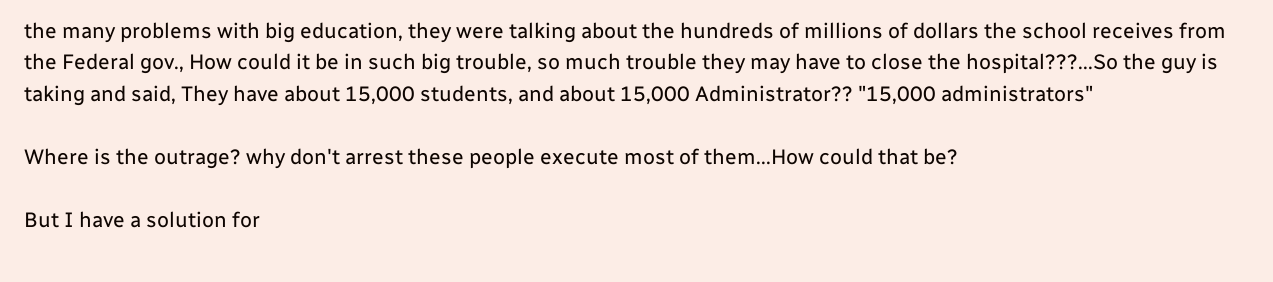the many problems with big education, they were talking about the hundreds of millions of dollars the school receives from the Federal gov., How could it be in such big trouble, so much trouble they may have to close the hospital???...So the guy is taking and said, They have about 15,000 students, and about 15,000 Administrator?? "15,000 administrators"

Where is the outrage? why don't arrest these people execute most of them...How could that be?

But I have a solution for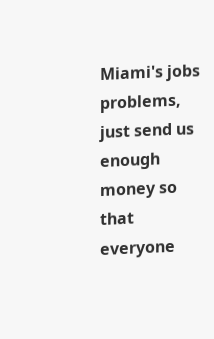Miami's jobs problems, just send us enough money so that everyone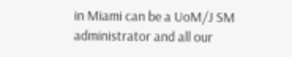in Miami can be a UoM/J SM administrator and all our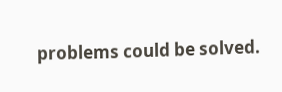problems could be solved.